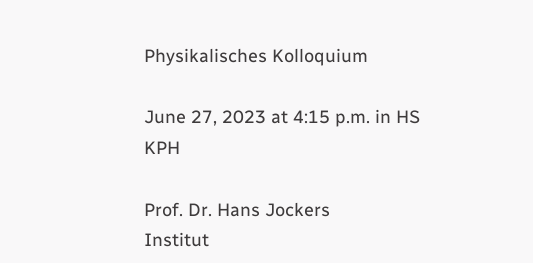Physikalisches Kolloquium

June 27, 2023 at 4:15 p.m. in HS KPH

Prof. Dr. Hans Jockers
Institut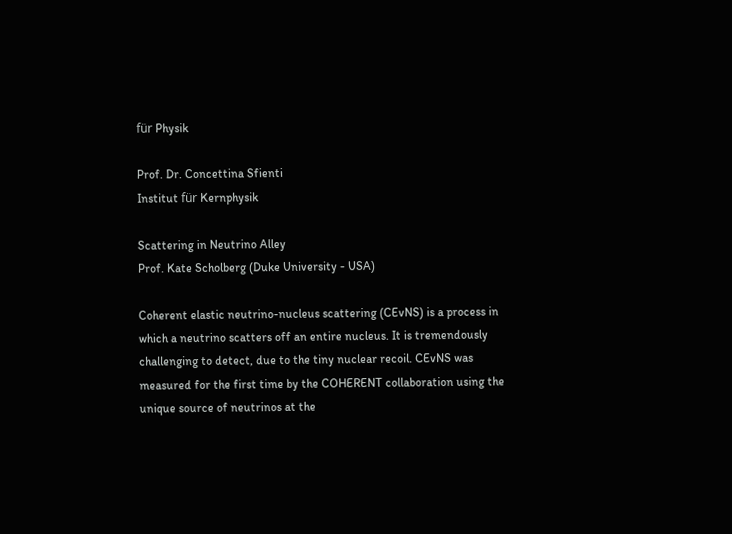für Physik

Prof. Dr. Concettina Sfienti
Institut für Kernphysik

Scattering in Neutrino Alley
Prof. Kate Scholberg (Duke University - USA)

Coherent elastic neutrino-nucleus scattering (CEvNS) is a process in
which a neutrino scatters off an entire nucleus. It is tremendously
challenging to detect, due to the tiny nuclear recoil. CEvNS was
measured for the first time by the COHERENT collaboration using the
unique source of neutrinos at the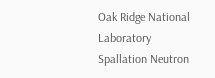Oak Ridge National Laboratory
Spallation Neutron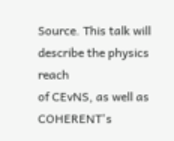Source. This talk will describe the physics reach
of CEvNS, as well as COHERENT's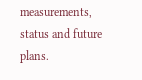measurements, status and future plans.